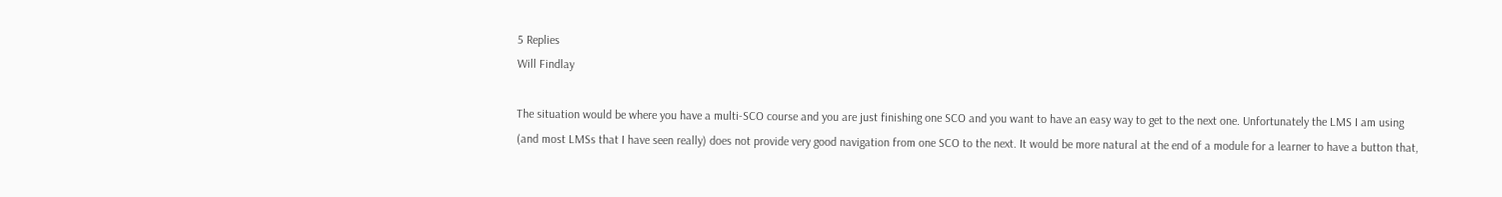5 Replies
Will Findlay

The situation would be where you have a multi-SCO course and you are just finishing one SCO and you want to have an easy way to get to the next one. Unfortunately the LMS I am using (and most LMSs that I have seen really) does not provide very good navigation from one SCO to the next. It would be more natural at the end of a module for a learner to have a button that,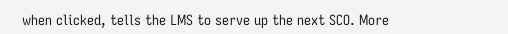when clicked, tells the LMS to serve up the next SCO. More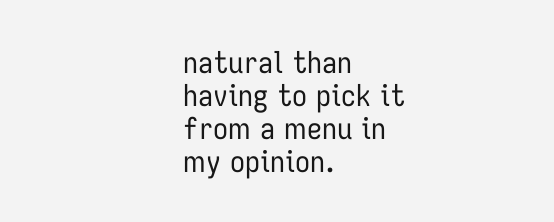natural than having to pick it from a menu in my opinion.